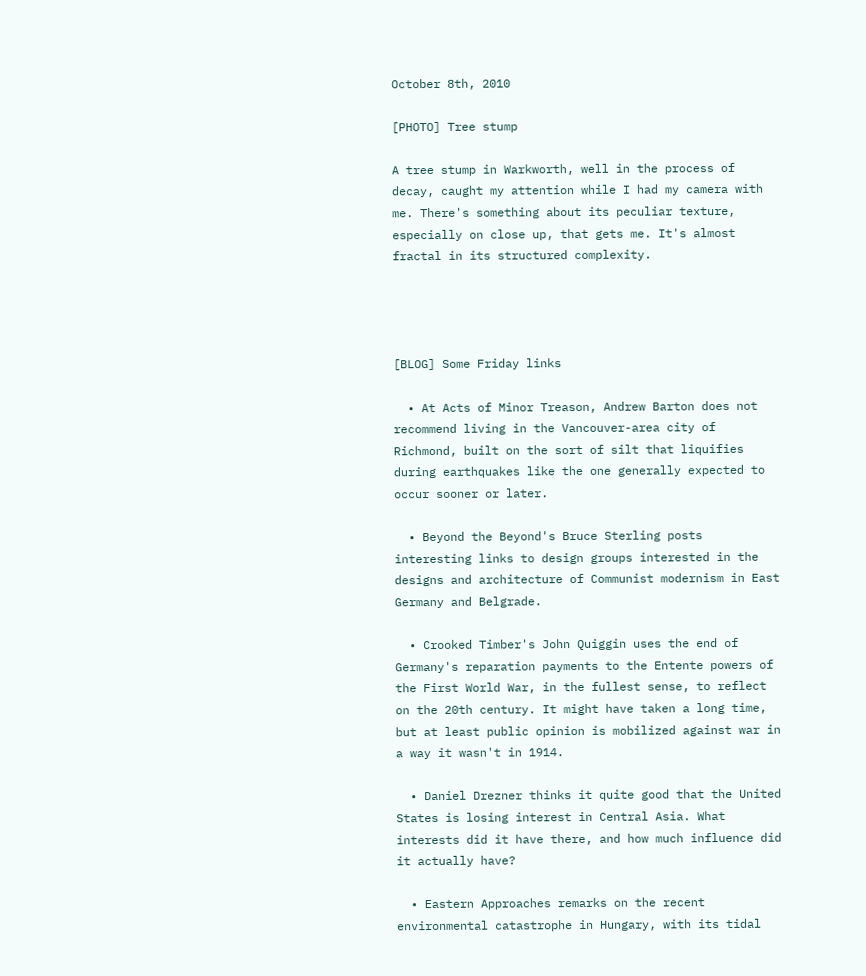October 8th, 2010

[PHOTO] Tree stump

A tree stump in Warkworth, well in the process of decay, caught my attention while I had my camera with me. There's something about its peculiar texture, especially on close up, that gets me. It's almost fractal in its structured complexity.




[BLOG] Some Friday links

  • At Acts of Minor Treason, Andrew Barton does not recommend living in the Vancouver-area city of Richmond, built on the sort of silt that liquifies during earthquakes like the one generally expected to occur sooner or later.

  • Beyond the Beyond's Bruce Sterling posts interesting links to design groups interested in the designs and architecture of Communist modernism in East Germany and Belgrade.

  • Crooked Timber's John Quiggin uses the end of Germany's reparation payments to the Entente powers of the First World War, in the fullest sense, to reflect on the 20th century. It might have taken a long time, but at least public opinion is mobilized against war in a way it wasn't in 1914.

  • Daniel Drezner thinks it quite good that the United States is losing interest in Central Asia. What interests did it have there, and how much influence did it actually have?

  • Eastern Approaches remarks on the recent environmental catastrophe in Hungary, with its tidal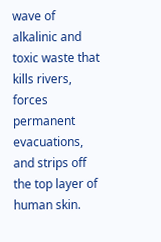wave of alkalinic and toxic waste that kills rivers, forces permanent evacuations, and strips off the top layer of human skin.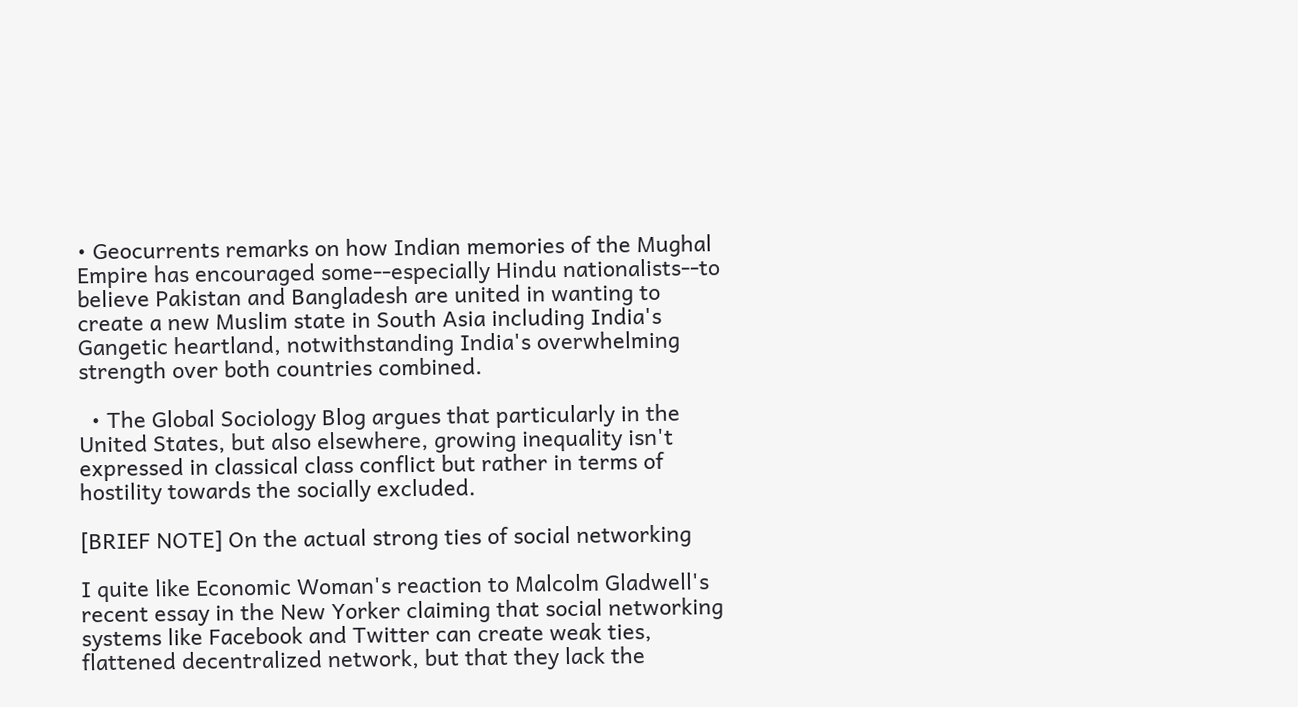• Geocurrents remarks on how Indian memories of the Mughal Empire has encouraged some--especially Hindu nationalists--to believe Pakistan and Bangladesh are united in wanting to create a new Muslim state in South Asia including India's Gangetic heartland, notwithstanding India's overwhelming strength over both countries combined.

  • The Global Sociology Blog argues that particularly in the United States, but also elsewhere, growing inequality isn't expressed in classical class conflict but rather in terms of hostility towards the socially excluded.

[BRIEF NOTE] On the actual strong ties of social networking

I quite like Economic Woman's reaction to Malcolm Gladwell's recent essay in the New Yorker claiming that social networking systems like Facebook and Twitter can create weak ties, flattened decentralized network, but that they lack the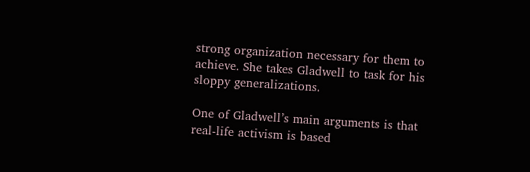strong organization necessary for them to achieve. She takes Gladwell to task for his sloppy generalizations.

One of Gladwell’s main arguments is that real-life activism is based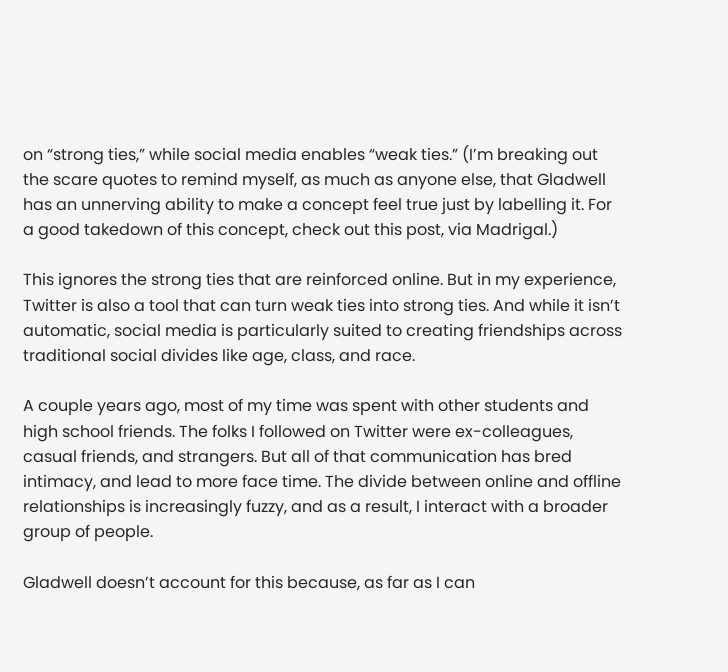on “strong ties,” while social media enables “weak ties.” (I’m breaking out the scare quotes to remind myself, as much as anyone else, that Gladwell has an unnerving ability to make a concept feel true just by labelling it. For a good takedown of this concept, check out this post, via Madrigal.)

This ignores the strong ties that are reinforced online. But in my experience, Twitter is also a tool that can turn weak ties into strong ties. And while it isn’t automatic, social media is particularly suited to creating friendships across traditional social divides like age, class, and race.

A couple years ago, most of my time was spent with other students and high school friends. The folks I followed on Twitter were ex-colleagues, casual friends, and strangers. But all of that communication has bred intimacy, and lead to more face time. The divide between online and offline relationships is increasingly fuzzy, and as a result, I interact with a broader group of people.

Gladwell doesn’t account for this because, as far as I can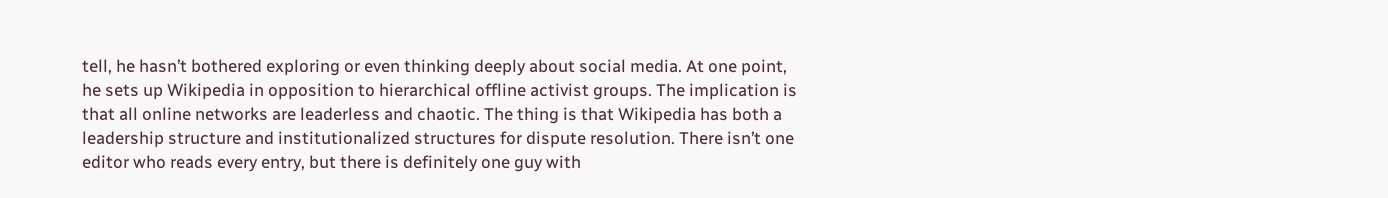tell, he hasn’t bothered exploring or even thinking deeply about social media. At one point, he sets up Wikipedia in opposition to hierarchical offline activist groups. The implication is that all online networks are leaderless and chaotic. The thing is that Wikipedia has both a leadership structure and institutionalized structures for dispute resolution. There isn’t one editor who reads every entry, but there is definitely one guy with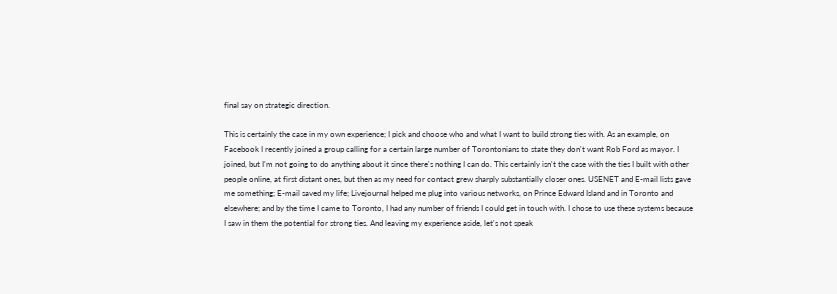final say on strategic direction.

This is certainly the case in my own experience; I pick and choose who and what I want to build strong ties with. As an example, on Facebook I recently joined a group calling for a certain large number of Torontonians to state they don't want Rob Ford as mayor. I joined, but I'm not going to do anything about it since there's nothing I can do. This certainly isn't the case with the ties I built with other people online, at first distant ones, but then as my need for contact grew sharply substantially closer ones. USENET and E-mail lists gave me something; E-mail saved my life; Livejournal helped me plug into various networks, on Prince Edward Island and in Toronto and elsewhere; and by the time I came to Toronto, I had any number of friends I could get in touch with. I chose to use these systems because I saw in them the potential for strong ties. And leaving my experience aside, let's not speak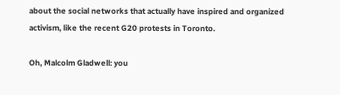about the social networks that actually have inspired and organized activism, like the recent G20 protests in Toronto.

Oh, Malcolm Gladwell: you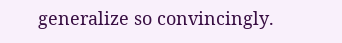generalize so convincingly.